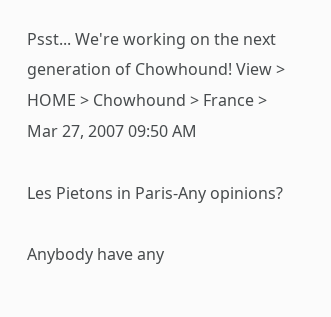Psst... We're working on the next generation of Chowhound! View >
HOME > Chowhound > France >
Mar 27, 2007 09:50 AM

Les Pietons in Paris-Any opinions?

Anybody have any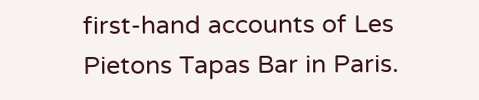first-hand accounts of Les Pietons Tapas Bar in Paris.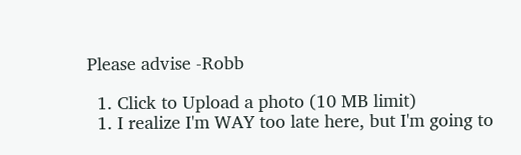Please advise -Robb

  1. Click to Upload a photo (10 MB limit)
  1. I realize I'm WAY too late here, but I'm going to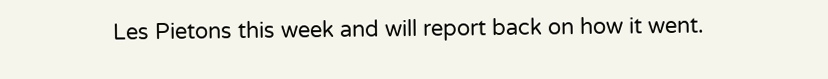Les Pietons this week and will report back on how it went.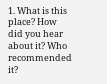1. What is this place? How did you hear about it? Who recommended it?